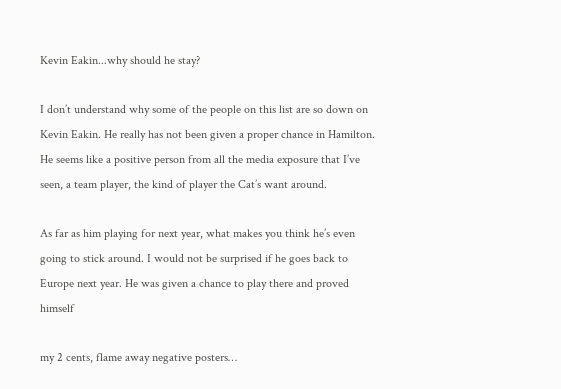Kevin Eakin...why should he stay?

I don’t understand why some of the people on this list are so down on Kevin Eakin. He really has not been given a proper chance in Hamilton. He seems like a positive person from all the media exposure that I’ve seen, a team player, the kind of player the Cat’s want around.

As far as him playing for next year, what makes you think he’s even going to stick around. I would not be surprised if he goes back to Europe next year. He was given a chance to play there and proved himself

my 2 cents, flame away negative posters…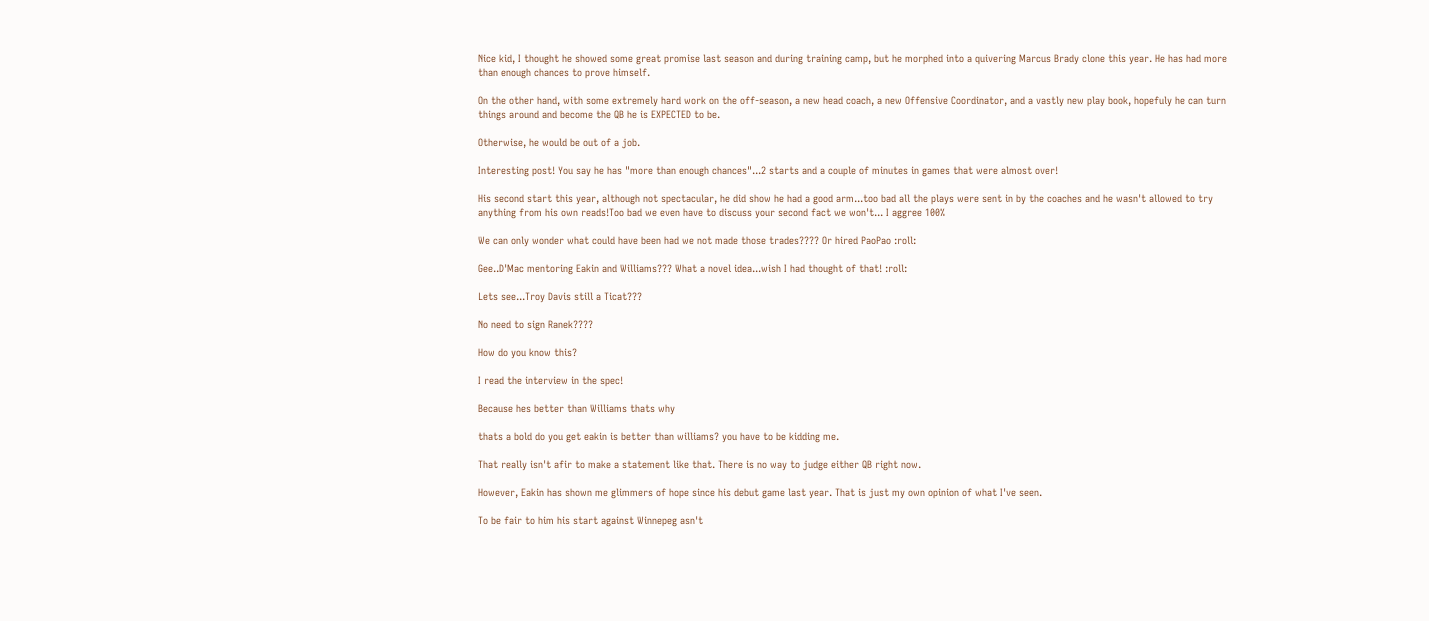Nice kid, I thought he showed some great promise last season and during training camp, but he morphed into a quivering Marcus Brady clone this year. He has had more than enough chances to prove himself.

On the other hand, with some extremely hard work on the off-season, a new head coach, a new Offensive Coordinator, and a vastly new play book, hopefuly he can turn things around and become the QB he is EXPECTED to be.

Otherwise, he would be out of a job.

Interesting post! You say he has "more than enough chances"...2 starts and a couple of minutes in games that were almost over!

His second start this year, although not spectacular, he did show he had a good arm...too bad all the plays were sent in by the coaches and he wasn't allowed to try anything from his own reads!Too bad we even have to discuss your second fact we won't... I aggree 100%

We can only wonder what could have been had we not made those trades???? Or hired PaoPao :roll:

Gee..D'Mac mentoring Eakin and Williams??? What a novel idea...wish I had thought of that! :roll:

Lets see...Troy Davis still a Ticat???

No need to sign Ranek????

How do you know this?

I read the interview in the spec!

Because hes better than Williams thats why

thats a bold do you get eakin is better than williams? you have to be kidding me.

That really isn't afir to make a statement like that. There is no way to judge either QB right now.

However, Eakin has shown me glimmers of hope since his debut game last year. That is just my own opinion of what I've seen.

To be fair to him his start against Winnepeg asn't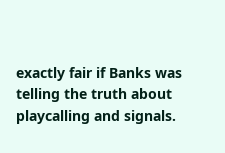exactly fair if Banks was telling the truth about playcalling and signals.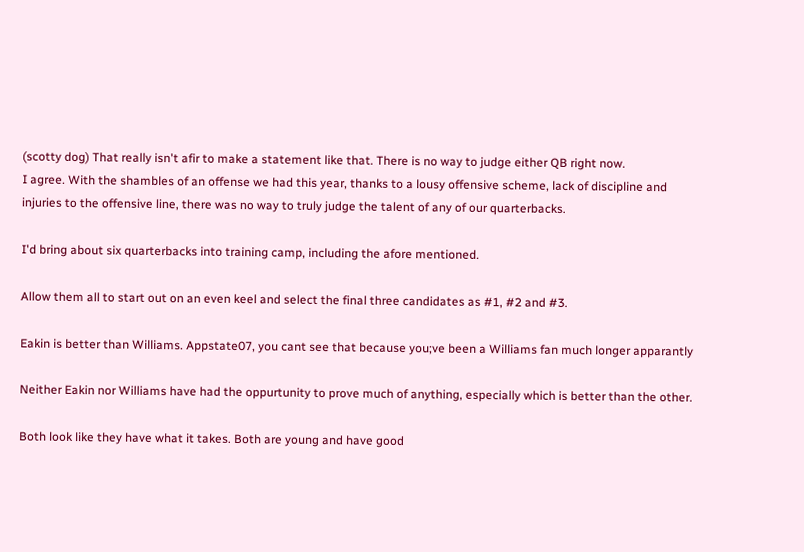(scotty dog) That really isn't afir to make a statement like that. There is no way to judge either QB right now.
I agree. With the shambles of an offense we had this year, thanks to a lousy offensive scheme, lack of discipline and injuries to the offensive line, there was no way to truly judge the talent of any of our quarterbacks.

I'd bring about six quarterbacks into training camp, including the afore mentioned.

Allow them all to start out on an even keel and select the final three candidates as #1, #2 and #3.

Eakin is better than Williams. Appstate07, you cant see that because you;ve been a Williams fan much longer apparantly

Neither Eakin nor Williams have had the oppurtunity to prove much of anything, especially which is better than the other.

Both look like they have what it takes. Both are young and have good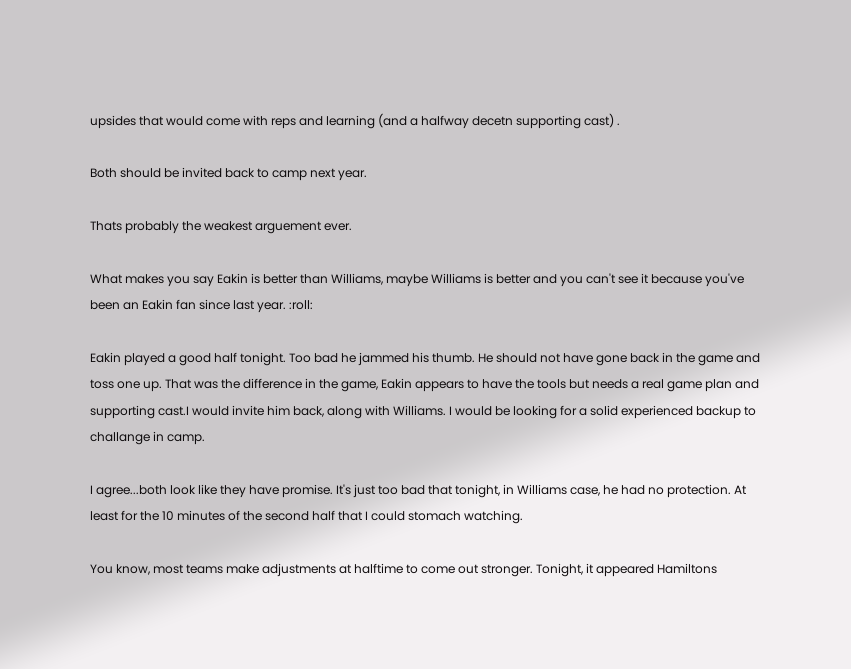upsides that would come with reps and learning (and a halfway decetn supporting cast) .

Both should be invited back to camp next year.

Thats probably the weakest arguement ever.

What makes you say Eakin is better than Williams, maybe Williams is better and you can't see it because you've been an Eakin fan since last year. :roll:

Eakin played a good half tonight. Too bad he jammed his thumb. He should not have gone back in the game and toss one up. That was the difference in the game, Eakin appears to have the tools but needs a real game plan and supporting cast.I would invite him back, along with Williams. I would be looking for a solid experienced backup to challange in camp.

I agree...both look like they have promise. It's just too bad that tonight, in Williams case, he had no protection. At least for the 10 minutes of the second half that I could stomach watching.

You know, most teams make adjustments at halftime to come out stronger. Tonight, it appeared Hamiltons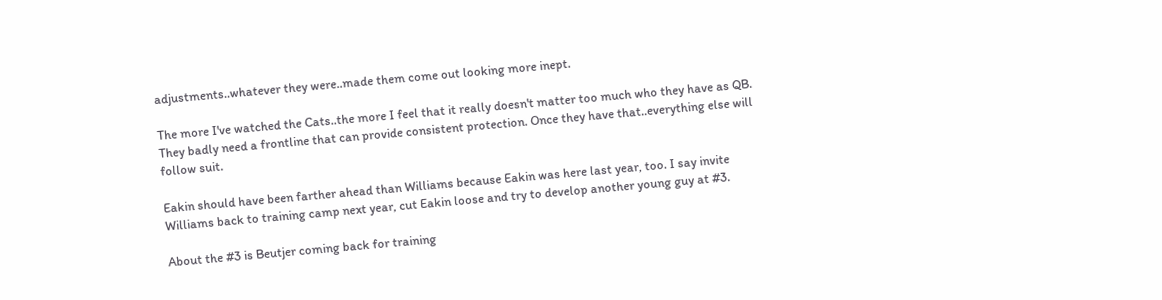adjustments..whatever they were..made them come out looking more inept.

The more I've watched the Cats..the more I feel that it really doesn't matter too much who they have as QB. They badly need a frontline that can provide consistent protection. Once they have that..everything else will follow suit.

Eakin should have been farther ahead than Williams because Eakin was here last year, too. I say invite Williams back to training camp next year, cut Eakin loose and try to develop another young guy at #3.

About the #3 is Beutjer coming back for training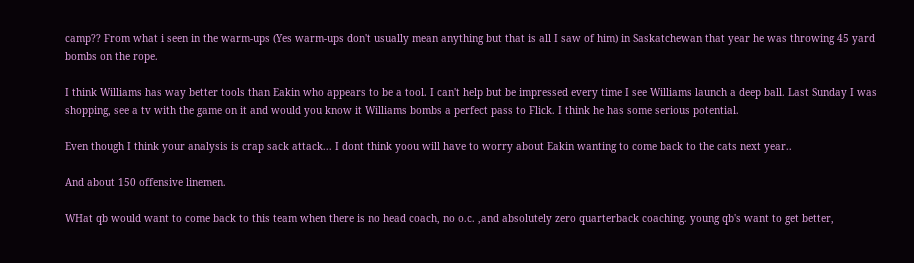camp?? From what i seen in the warm-ups (Yes warm-ups don't usually mean anything but that is all I saw of him) in Saskatchewan that year he was throwing 45 yard bombs on the rope.

I think Williams has way better tools than Eakin who appears to be a tool. I can't help but be impressed every time I see Williams launch a deep ball. Last Sunday I was shopping, see a tv with the game on it and would you know it Williams bombs a perfect pass to Flick. I think he has some serious potential.

Even though I think your analysis is crap sack attack... I dont think yoou will have to worry about Eakin wanting to come back to the cats next year..

And about 150 offensive linemen.

WHat qb would want to come back to this team when there is no head coach, no o.c. ,and absolutely zero quarterback coaching. young qb's want to get better,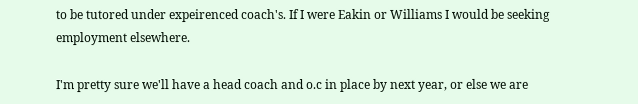to be tutored under expeirenced coach's. If I were Eakin or Williams I would be seeking employment elsewhere.

I'm pretty sure we'll have a head coach and o.c in place by next year, or else we are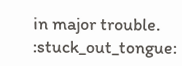in major trouble. :stuck_out_tongue: